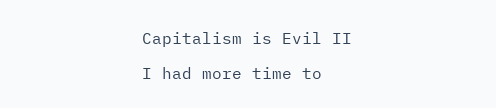Capitalism is Evil II

I had more time to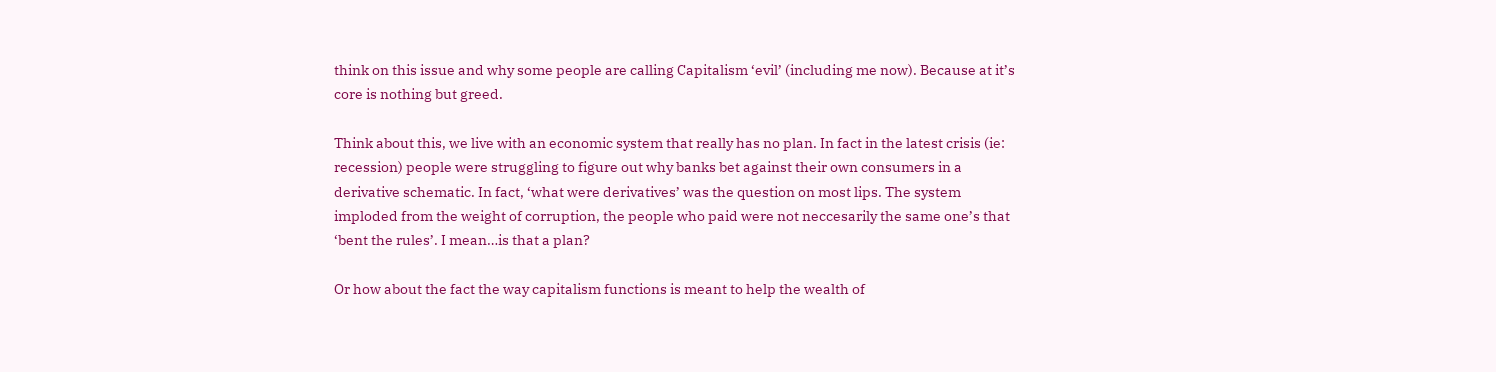think on this issue and why some people are calling Capitalism ‘evil’ (including me now). Because at it’s core is nothing but greed.

Think about this, we live with an economic system that really has no plan. In fact in the latest crisis (ie: recession) people were struggling to figure out why banks bet against their own consumers in a derivative schematic. In fact, ‘what were derivatives’ was the question on most lips. The system imploded from the weight of corruption, the people who paid were not neccesarily the same one’s that ‘bent the rules’. I mean…is that a plan?

Or how about the fact the way capitalism functions is meant to help the wealth of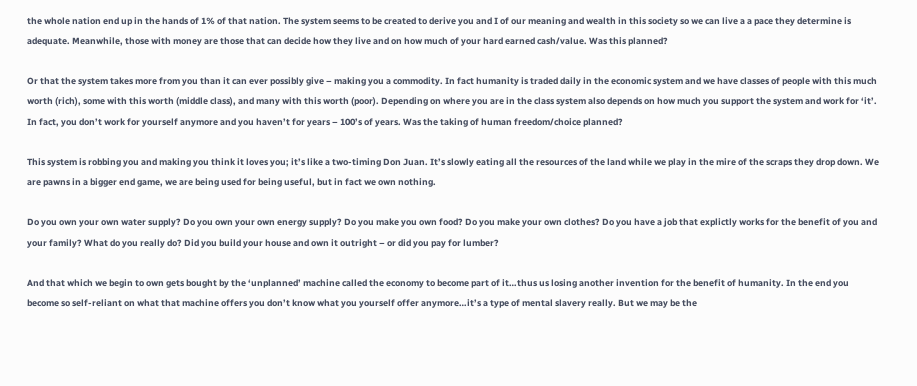the whole nation end up in the hands of 1% of that nation. The system seems to be created to derive you and I of our meaning and wealth in this society so we can live a a pace they determine is adequate. Meanwhile, those with money are those that can decide how they live and on how much of your hard earned cash/value. Was this planned?

Or that the system takes more from you than it can ever possibly give – making you a commodity. In fact humanity is traded daily in the economic system and we have classes of people with this much worth (rich), some with this worth (middle class), and many with this worth (poor). Depending on where you are in the class system also depends on how much you support the system and work for ‘it’. In fact, you don’t work for yourself anymore and you haven’t for years – 100’s of years. Was the taking of human freedom/choice planned?

This system is robbing you and making you think it loves you; it’s like a two-timing Don Juan. It’s slowly eating all the resources of the land while we play in the mire of the scraps they drop down. We are pawns in a bigger end game, we are being used for being useful, but in fact we own nothing.

Do you own your own water supply? Do you own your own energy supply? Do you make you own food? Do you make your own clothes? Do you have a job that explictly works for the benefit of you and your family? What do you really do? Did you build your house and own it outright – or did you pay for lumber?

And that which we begin to own gets bought by the ‘unplanned’ machine called the economy to become part of it…thus us losing another invention for the benefit of humanity. In the end you become so self-reliant on what that machine offers you don’t know what you yourself offer anymore…it’s a type of mental slavery really. But we may be the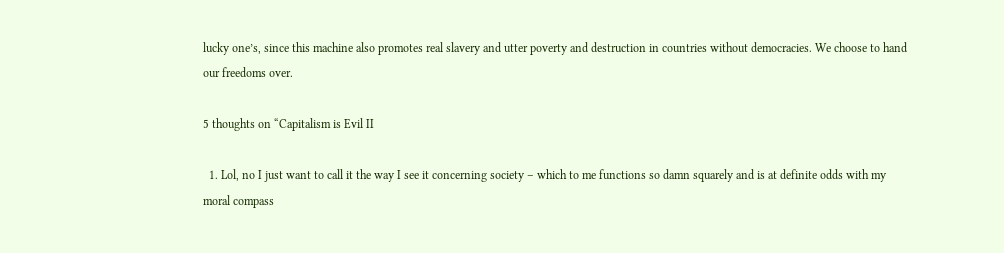lucky one’s, since this machine also promotes real slavery and utter poverty and destruction in countries without democracies. We choose to hand our freedoms over.

5 thoughts on “Capitalism is Evil II

  1. Lol, no I just want to call it the way I see it concerning society – which to me functions so damn squarely and is at definite odds with my moral compass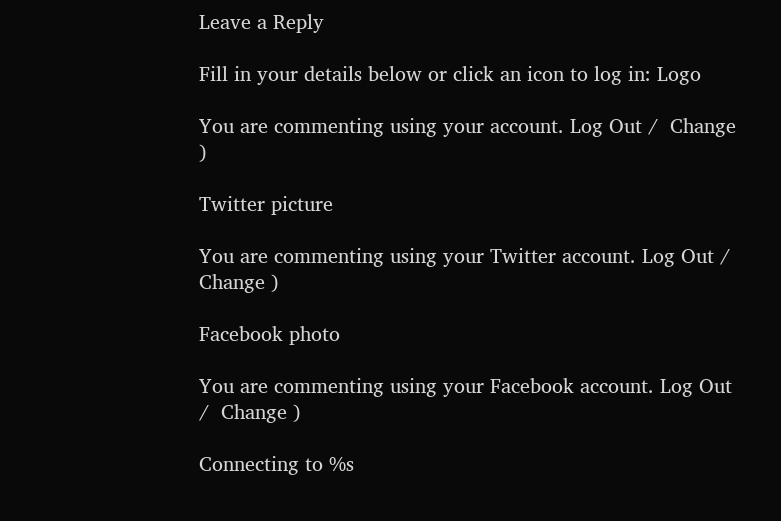Leave a Reply

Fill in your details below or click an icon to log in: Logo

You are commenting using your account. Log Out /  Change )

Twitter picture

You are commenting using your Twitter account. Log Out /  Change )

Facebook photo

You are commenting using your Facebook account. Log Out /  Change )

Connecting to %s